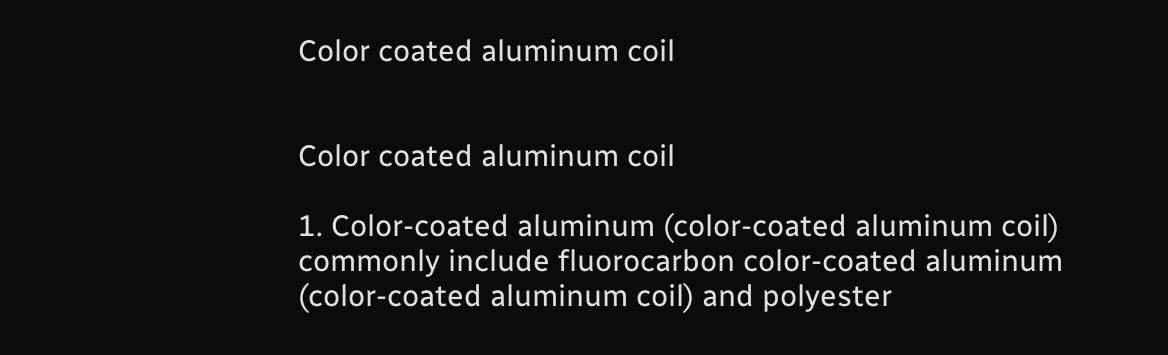Color coated aluminum coil


Color coated aluminum coil

1. Color-coated aluminum (color-coated aluminum coil) commonly include fluorocarbon color-coated aluminum (color-coated aluminum coil) and polyester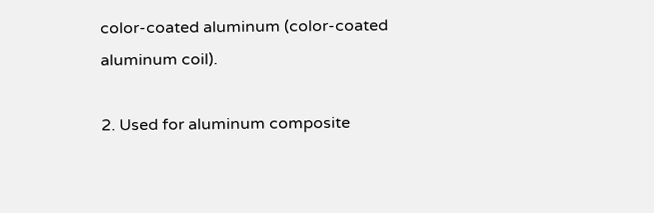color-coated aluminum (color-coated aluminum coil).

2. Used for aluminum composite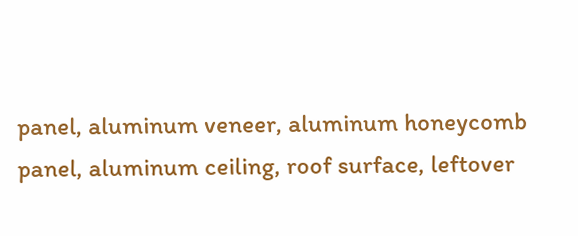panel, aluminum veneer, aluminum honeycomb panel, aluminum ceiling, roof surface, leftover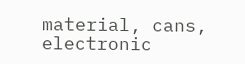material, cans, electronic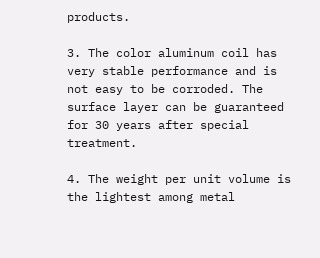products.

3. The color aluminum coil has very stable performance and is not easy to be corroded. The surface layer can be guaranteed for 30 years after special treatment.

4. The weight per unit volume is the lightest among metal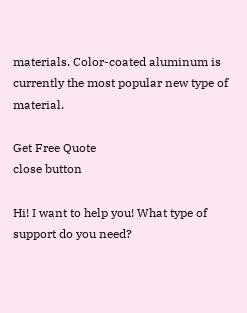materials. Color-coated aluminum is currently the most popular new type of material.

Get Free Quote
close button

Hi! I want to help you! What type of support do you need?